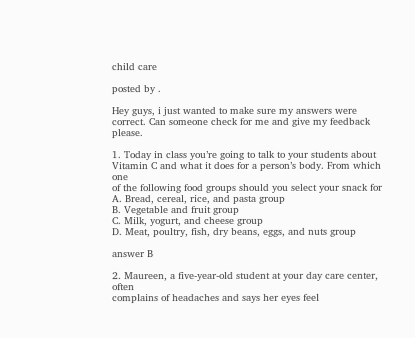child care

posted by .

Hey guys, i just wanted to make sure my answers were correct. Can someone check for me and give my feedback please.

1. Today in class you’re going to talk to your students about
Vitamin C and what it does for a person’s body. From which one
of the following food groups should you select your snack for
A. Bread, cereal, rice, and pasta group
B. Vegetable and fruit group
C. Milk, yogurt, and cheese group
D. Meat, poultry, fish, dry beans, eggs, and nuts group

answer B

2. Maureen, a five-year-old student at your day care center, often
complains of headaches and says her eyes feel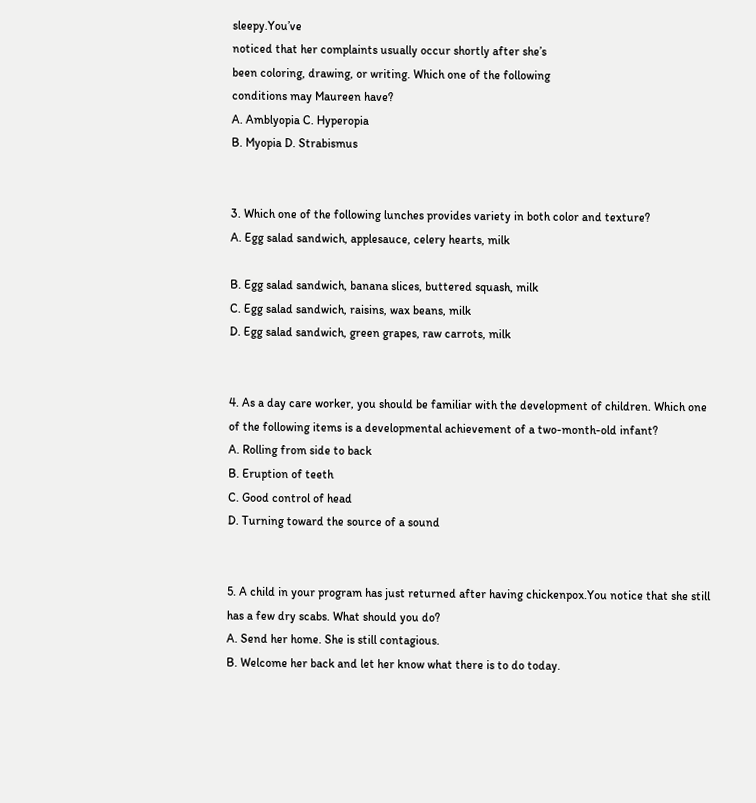sleepy.You’ve
noticed that her complaints usually occur shortly after she’s
been coloring, drawing, or writing. Which one of the following
conditions may Maureen have?
A. Amblyopia C. Hyperopia
B. Myopia D. Strabismus


3. Which one of the following lunches provides variety in both color and texture?
A. Egg salad sandwich, applesauce, celery hearts, milk

B. Egg salad sandwich, banana slices, buttered squash, milk
C. Egg salad sandwich, raisins, wax beans, milk
D. Egg salad sandwich, green grapes, raw carrots, milk


4. As a day care worker, you should be familiar with the development of children. Which one
of the following items is a developmental achievement of a two-month-old infant?
A. Rolling from side to back
B. Eruption of teeth
C. Good control of head
D. Turning toward the source of a sound


5. A child in your program has just returned after having chickenpox.You notice that she still
has a few dry scabs. What should you do?
A. Send her home. She is still contagious.
B. Welcome her back and let her know what there is to do today.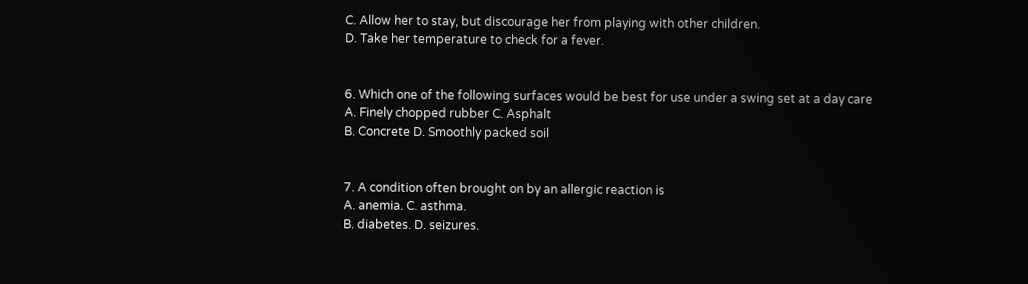C. Allow her to stay, but discourage her from playing with other children.
D. Take her temperature to check for a fever.


6. Which one of the following surfaces would be best for use under a swing set at a day care
A. Finely chopped rubber C. Asphalt
B. Concrete D. Smoothly packed soil


7. A condition often brought on by an allergic reaction is
A. anemia. C. asthma.
B. diabetes. D. seizures.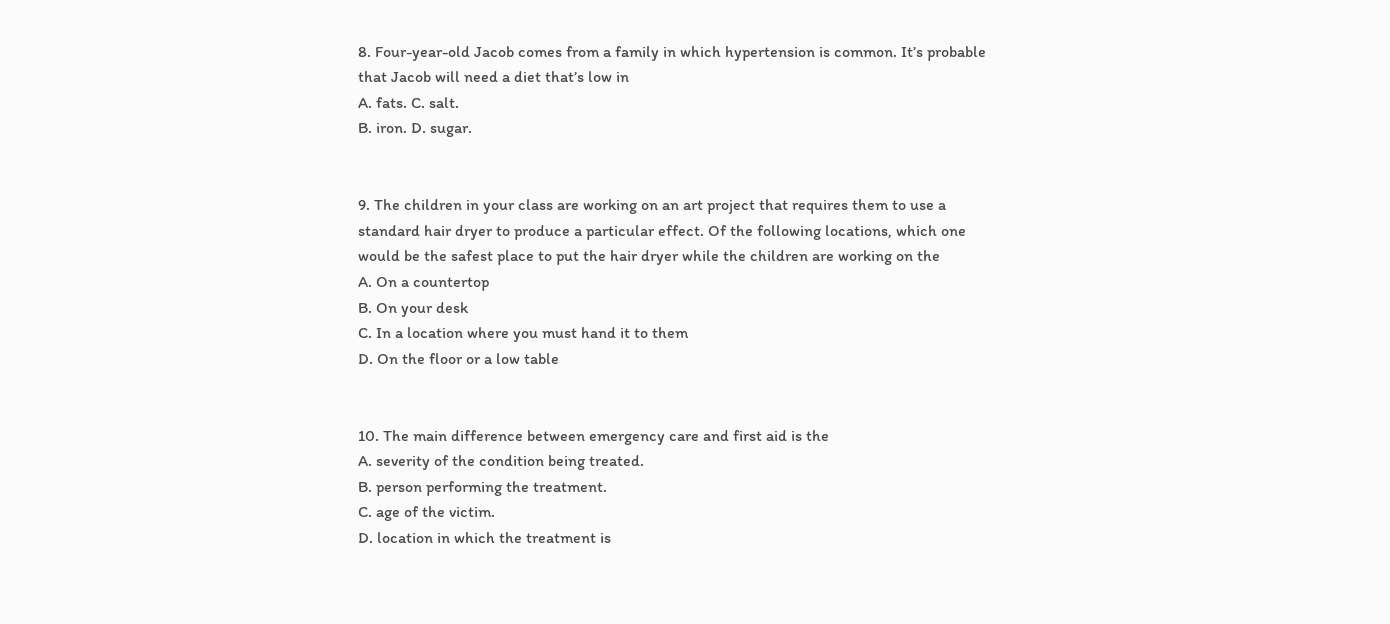8. Four-year-old Jacob comes from a family in which hypertension is common. It’s probable
that Jacob will need a diet that’s low in
A. fats. C. salt.
B. iron. D. sugar.


9. The children in your class are working on an art project that requires them to use a
standard hair dryer to produce a particular effect. Of the following locations, which one
would be the safest place to put the hair dryer while the children are working on the
A. On a countertop
B. On your desk
C. In a location where you must hand it to them
D. On the floor or a low table


10. The main difference between emergency care and first aid is the
A. severity of the condition being treated.
B. person performing the treatment.
C. age of the victim.
D. location in which the treatment is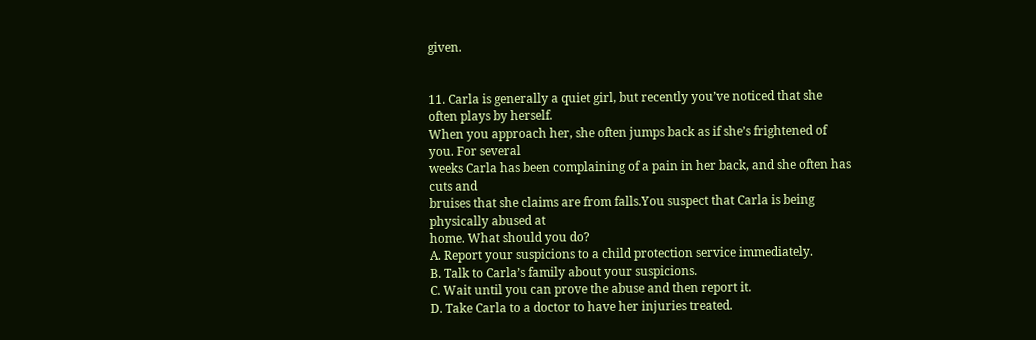given.


11. Carla is generally a quiet girl, but recently you’ve noticed that she often plays by herself.
When you approach her, she often jumps back as if she’s frightened of you. For several
weeks Carla has been complaining of a pain in her back, and she often has cuts and
bruises that she claims are from falls.You suspect that Carla is being physically abused at
home. What should you do?
A. Report your suspicions to a child protection service immediately.
B. Talk to Carla’s family about your suspicions.
C. Wait until you can prove the abuse and then report it.
D. Take Carla to a doctor to have her injuries treated.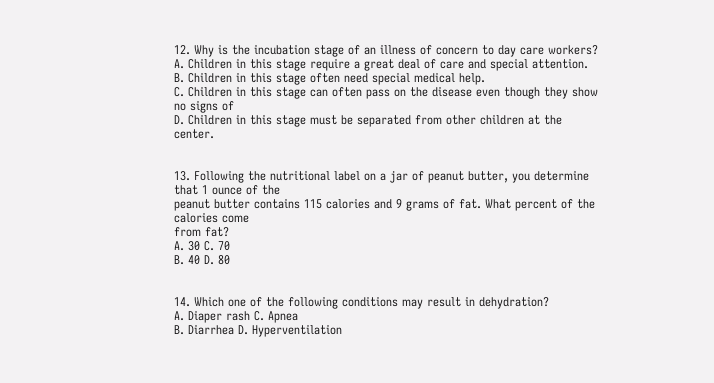12. Why is the incubation stage of an illness of concern to day care workers?
A. Children in this stage require a great deal of care and special attention.
B. Children in this stage often need special medical help.
C. Children in this stage can often pass on the disease even though they show no signs of
D. Children in this stage must be separated from other children at the center.


13. Following the nutritional label on a jar of peanut butter, you determine that 1 ounce of the
peanut butter contains 115 calories and 9 grams of fat. What percent of the calories come
from fat?
A. 30 C. 70
B. 40 D. 80


14. Which one of the following conditions may result in dehydration?
A. Diaper rash C. Apnea
B. Diarrhea D. Hyperventilation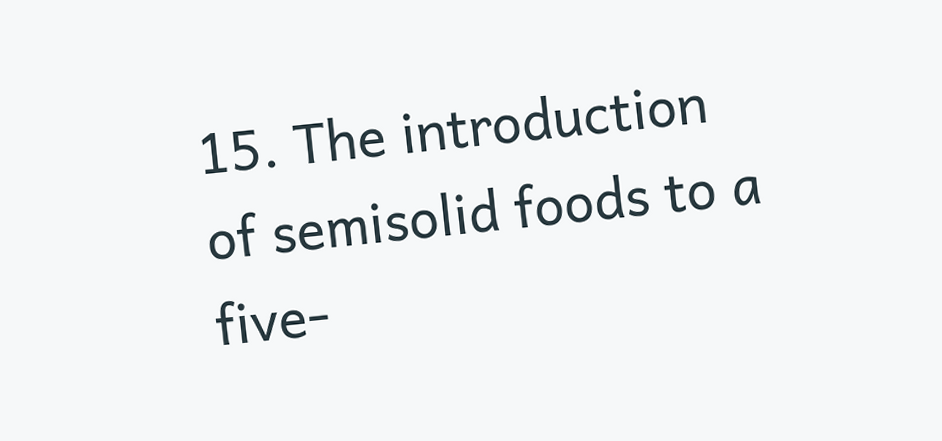15. The introduction of semisolid foods to a five-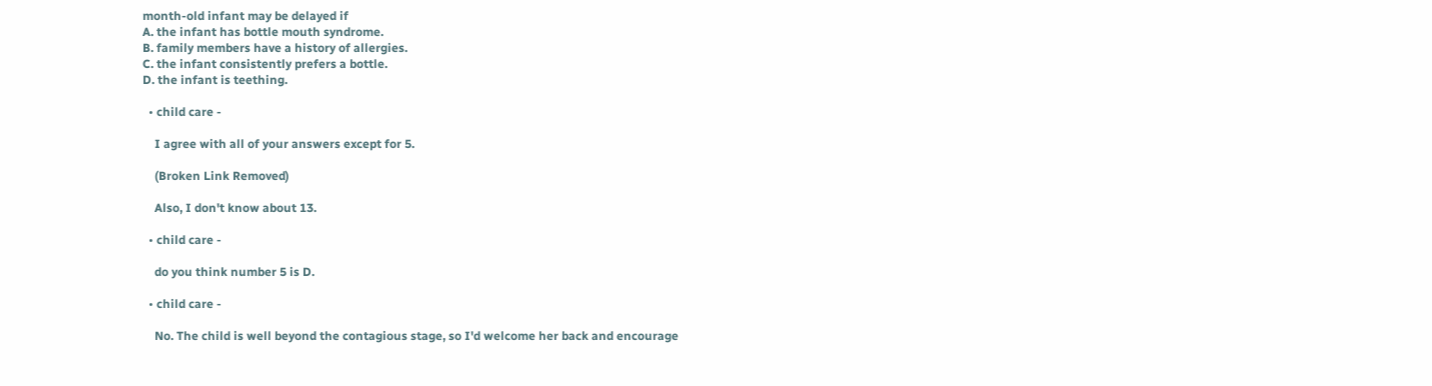month-old infant may be delayed if
A. the infant has bottle mouth syndrome.
B. family members have a history of allergies.
C. the infant consistently prefers a bottle.
D. the infant is teething.

  • child care -

    I agree with all of your answers except for 5.

    (Broken Link Removed)

    Also, I don't know about 13.

  • child care -

    do you think number 5 is D.

  • child care -

    No. The child is well beyond the contagious stage, so I'd welcome her back and encourage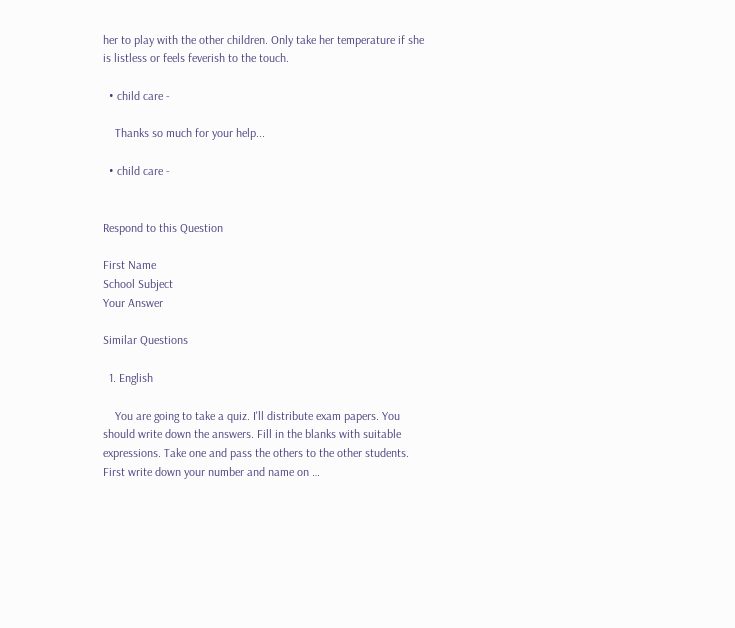her to play with the other children. Only take her temperature if she is listless or feels feverish to the touch.

  • child care -

    Thanks so much for your help...

  • child care -


Respond to this Question

First Name
School Subject
Your Answer

Similar Questions

  1. English

    You are going to take a quiz. I'll distribute exam papers. You should write down the answers. Fill in the blanks with suitable expressions. Take one and pass the others to the other students. First write down your number and name on …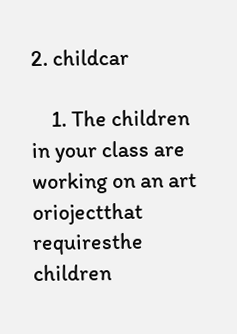2. childcar

    1. The children in your class are working on an art oriojectthat requiresthe children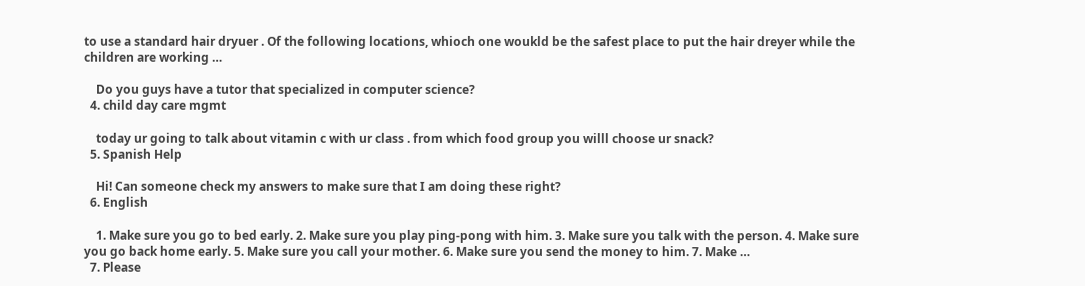to use a standard hair dryuer . Of the following locations, whioch one woukld be the safest place to put the hair dreyer while the children are working …

    Do you guys have a tutor that specialized in computer science?
  4. child day care mgmt

    today ur going to talk about vitamin c with ur class . from which food group you willl choose ur snack?
  5. Spanish Help

    Hi! Can someone check my answers to make sure that I am doing these right?
  6. English

    1. Make sure you go to bed early. 2. Make sure you play ping-pong with him. 3. Make sure you talk with the person. 4. Make sure you go back home early. 5. Make sure you call your mother. 6. Make sure you send the money to him. 7. Make …
  7. Please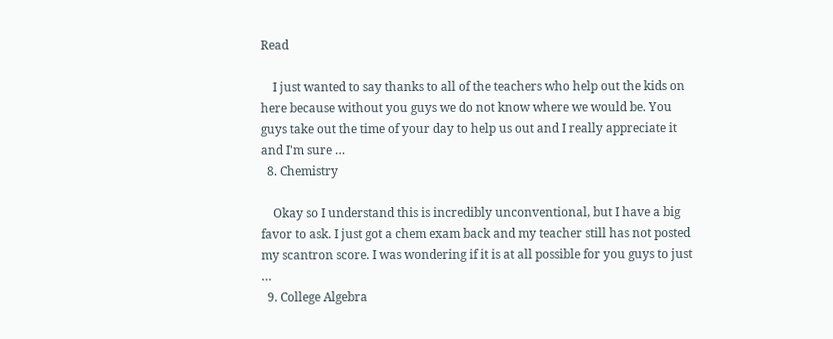Read

    I just wanted to say thanks to all of the teachers who help out the kids on here because without you guys we do not know where we would be. You guys take out the time of your day to help us out and I really appreciate it and I'm sure …
  8. Chemistry

    Okay so I understand this is incredibly unconventional, but I have a big favor to ask. I just got a chem exam back and my teacher still has not posted my scantron score. I was wondering if it is at all possible for you guys to just …
  9. College Algebra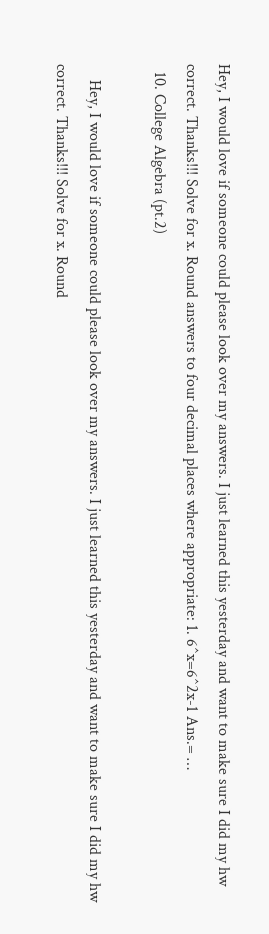Hey, I would love if someone could please look over my answers. I just learned this yesterday and want to make sure I did my hw correct. Thanks!!! Solve for x. Round answers to four decimal places where appropriate: 1. 6^x=6^2x-1 Ans.= …
  10. College Algebra (pt.2)

    Hey, I would love if someone could please look over my answers. I just learned this yesterday and want to make sure I did my hw correct. Thanks!!! Solve for x. Round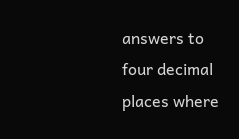answers to four decimal places where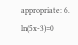appropriate: 6. ln(5x-3)=0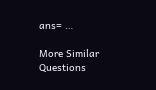ans= …

More Similar Questions